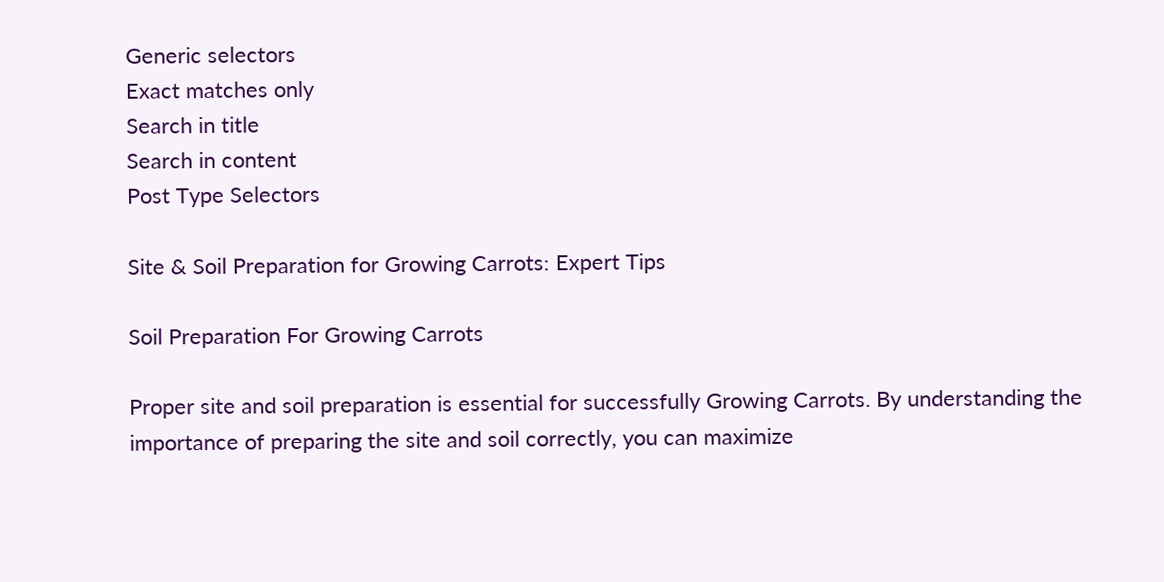Generic selectors
Exact matches only
Search in title
Search in content
Post Type Selectors

Site & Soil Preparation for Growing Carrots: Expert Tips

Soil Preparation For Growing Carrots

Proper site and soil preparation is essential for successfully Growing Carrots. By understanding the importance of preparing the site and soil correctly, you can maximize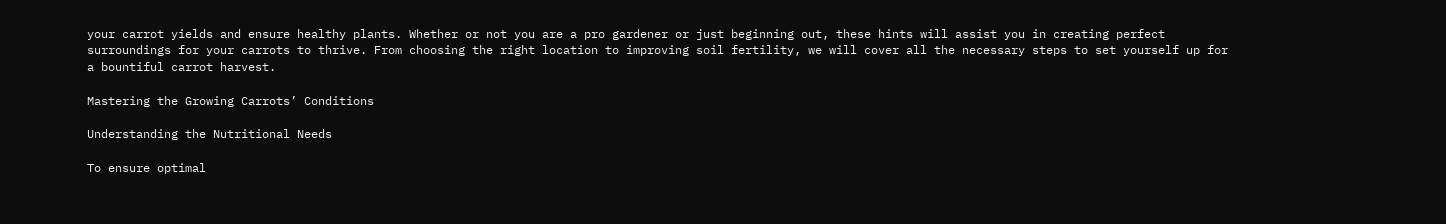your carrot yields and ensure healthy plants. Whether or not you are a pro gardener or just beginning out, these hints will assist you in creating perfect surroundings for your carrots to thrive. From choosing the right location to improving soil fertility, we will cover all the necessary steps to set yourself up for a bountiful carrot harvest.

Mastering the Growing Carrots’ Conditions

Understanding the Nutritional Needs

To ensure optimal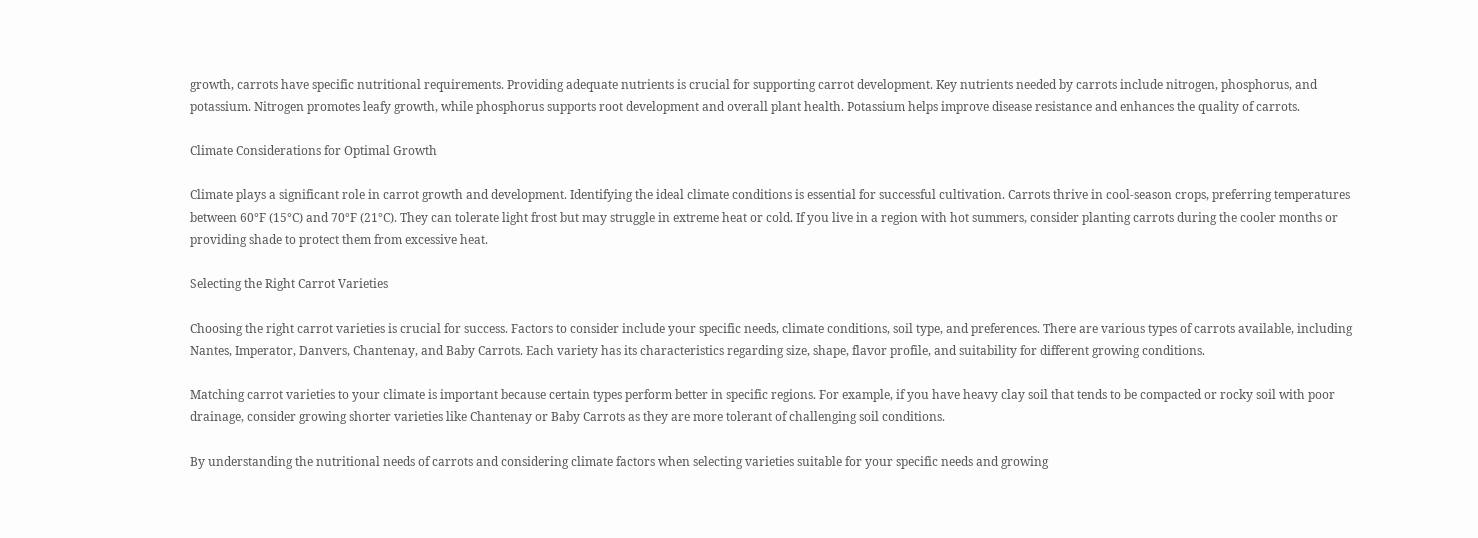growth, carrots have specific nutritional requirements. Providing adequate nutrients is crucial for supporting carrot development. Key nutrients needed by carrots include nitrogen, phosphorus, and potassium. Nitrogen promotes leafy growth, while phosphorus supports root development and overall plant health. Potassium helps improve disease resistance and enhances the quality of carrots.

Climate Considerations for Optimal Growth

Climate plays a significant role in carrot growth and development. Identifying the ideal climate conditions is essential for successful cultivation. Carrots thrive in cool-season crops, preferring temperatures between 60°F (15°C) and 70°F (21°C). They can tolerate light frost but may struggle in extreme heat or cold. If you live in a region with hot summers, consider planting carrots during the cooler months or providing shade to protect them from excessive heat.

Selecting the Right Carrot Varieties

Choosing the right carrot varieties is crucial for success. Factors to consider include your specific needs, climate conditions, soil type, and preferences. There are various types of carrots available, including Nantes, Imperator, Danvers, Chantenay, and Baby Carrots. Each variety has its characteristics regarding size, shape, flavor profile, and suitability for different growing conditions.

Matching carrot varieties to your climate is important because certain types perform better in specific regions. For example, if you have heavy clay soil that tends to be compacted or rocky soil with poor drainage, consider growing shorter varieties like Chantenay or Baby Carrots as they are more tolerant of challenging soil conditions.

By understanding the nutritional needs of carrots and considering climate factors when selecting varieties suitable for your specific needs and growing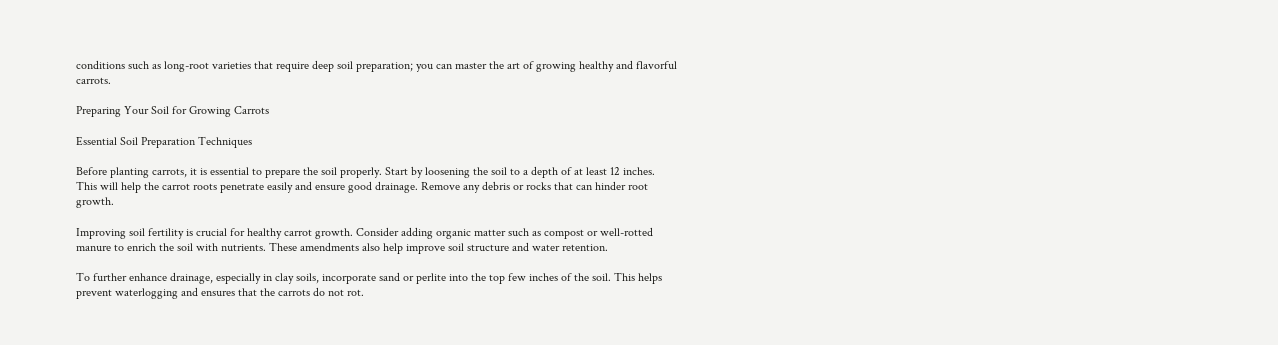conditions such as long-root varieties that require deep soil preparation; you can master the art of growing healthy and flavorful carrots.

Preparing Your Soil for Growing Carrots

Essential Soil Preparation Techniques

Before planting carrots, it is essential to prepare the soil properly. Start by loosening the soil to a depth of at least 12 inches. This will help the carrot roots penetrate easily and ensure good drainage. Remove any debris or rocks that can hinder root growth.

Improving soil fertility is crucial for healthy carrot growth. Consider adding organic matter such as compost or well-rotted manure to enrich the soil with nutrients. These amendments also help improve soil structure and water retention.

To further enhance drainage, especially in clay soils, incorporate sand or perlite into the top few inches of the soil. This helps prevent waterlogging and ensures that the carrots do not rot.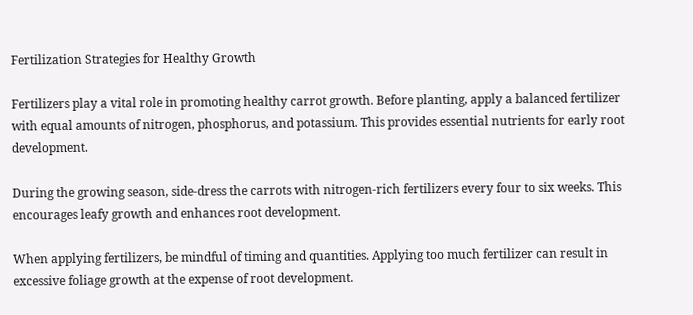Fertilization Strategies for Healthy Growth

Fertilizers play a vital role in promoting healthy carrot growth. Before planting, apply a balanced fertilizer with equal amounts of nitrogen, phosphorus, and potassium. This provides essential nutrients for early root development.

During the growing season, side-dress the carrots with nitrogen-rich fertilizers every four to six weeks. This encourages leafy growth and enhances root development.

When applying fertilizers, be mindful of timing and quantities. Applying too much fertilizer can result in excessive foliage growth at the expense of root development.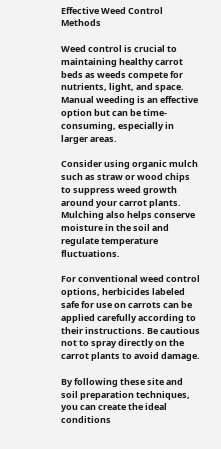Effective Weed Control Methods

Weed control is crucial to maintaining healthy carrot beds as weeds compete for nutrients, light, and space. Manual weeding is an effective option but can be time-consuming, especially in larger areas.

Consider using organic mulch such as straw or wood chips to suppress weed growth around your carrot plants. Mulching also helps conserve moisture in the soil and regulate temperature fluctuations.

For conventional weed control options, herbicides labeled safe for use on carrots can be applied carefully according to their instructions. Be cautious not to spray directly on the carrot plants to avoid damage.

By following these site and soil preparation techniques, you can create the ideal conditions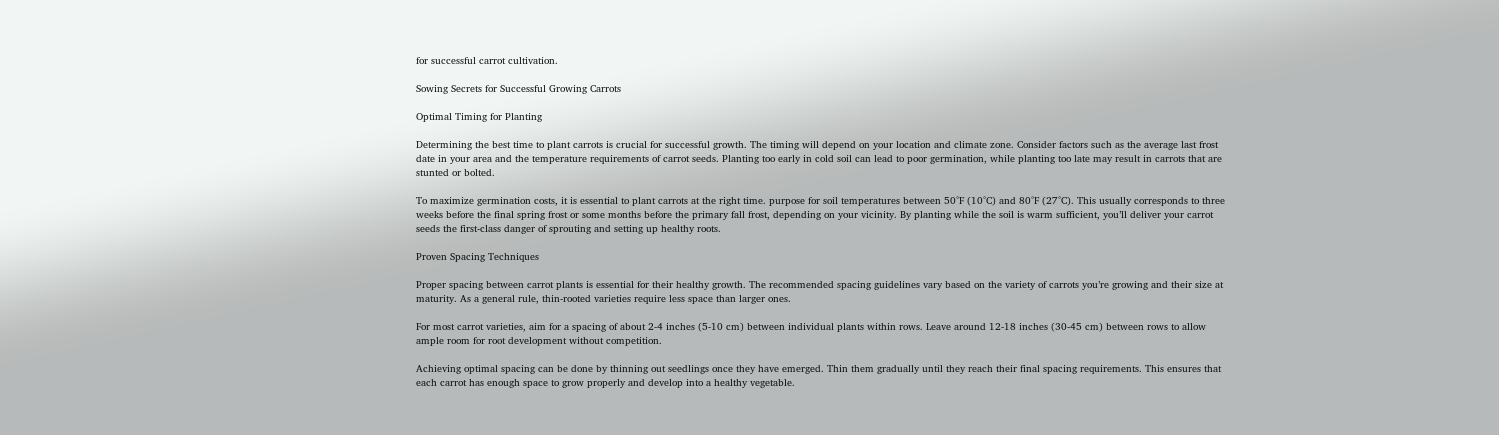for successful carrot cultivation.

Sowing Secrets for Successful Growing Carrots

Optimal Timing for Planting

Determining the best time to plant carrots is crucial for successful growth. The timing will depend on your location and climate zone. Consider factors such as the average last frost date in your area and the temperature requirements of carrot seeds. Planting too early in cold soil can lead to poor germination, while planting too late may result in carrots that are stunted or bolted.

To maximize germination costs, it is essential to plant carrots at the right time. purpose for soil temperatures between 50°F (10°C) and 80°F (27°C). This usually corresponds to three weeks before the final spring frost or some months before the primary fall frost, depending on your vicinity. By planting while the soil is warm sufficient, you’ll deliver your carrot seeds the first-class danger of sprouting and setting up healthy roots.

Proven Spacing Techniques

Proper spacing between carrot plants is essential for their healthy growth. The recommended spacing guidelines vary based on the variety of carrots you’re growing and their size at maturity. As a general rule, thin-rooted varieties require less space than larger ones.

For most carrot varieties, aim for a spacing of about 2-4 inches (5-10 cm) between individual plants within rows. Leave around 12-18 inches (30-45 cm) between rows to allow ample room for root development without competition.

Achieving optimal spacing can be done by thinning out seedlings once they have emerged. Thin them gradually until they reach their final spacing requirements. This ensures that each carrot has enough space to grow properly and develop into a healthy vegetable.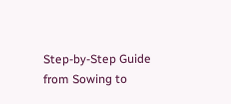Step-by-Step Guide from Sowing to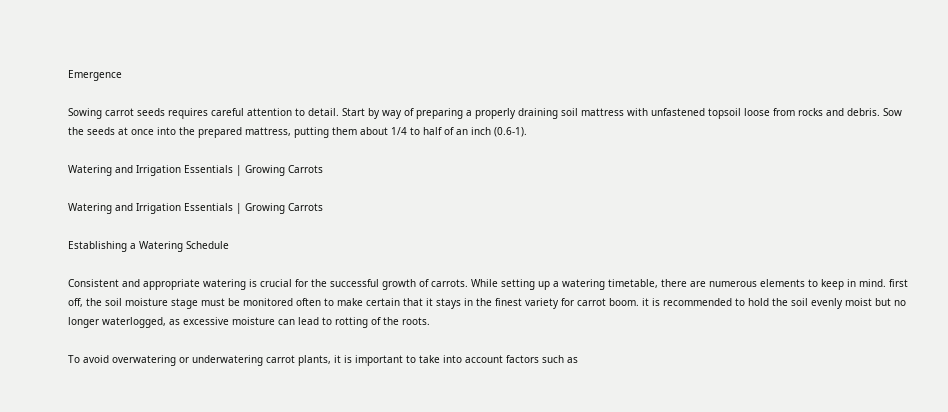Emergence

Sowing carrot seeds requires careful attention to detail. Start by way of preparing a properly draining soil mattress with unfastened topsoil loose from rocks and debris. Sow the seeds at once into the prepared mattress, putting them about 1/4 to half of an inch (0.6-1).

Watering and Irrigation Essentials | Growing Carrots

Watering and Irrigation Essentials | Growing Carrots

Establishing a Watering Schedule

Consistent and appropriate watering is crucial for the successful growth of carrots. While setting up a watering timetable, there are numerous elements to keep in mind. first off, the soil moisture stage must be monitored often to make certain that it stays in the finest variety for carrot boom. it is recommended to hold the soil evenly moist but no longer waterlogged, as excessive moisture can lead to rotting of the roots.

To avoid overwatering or underwatering carrot plants, it is important to take into account factors such as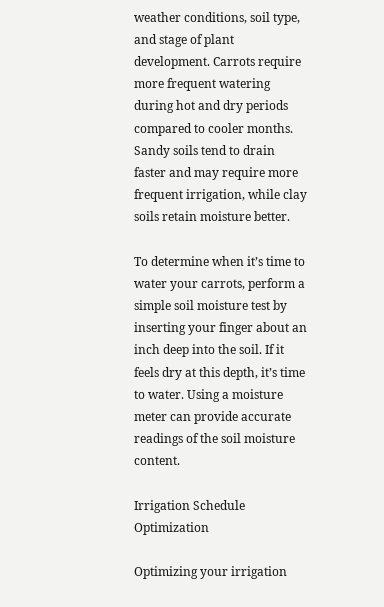weather conditions, soil type, and stage of plant development. Carrots require more frequent watering during hot and dry periods compared to cooler months. Sandy soils tend to drain faster and may require more frequent irrigation, while clay soils retain moisture better.

To determine when it’s time to water your carrots, perform a simple soil moisture test by inserting your finger about an inch deep into the soil. If it feels dry at this depth, it’s time to water. Using a moisture meter can provide accurate readings of the soil moisture content.

Irrigation Schedule Optimization

Optimizing your irrigation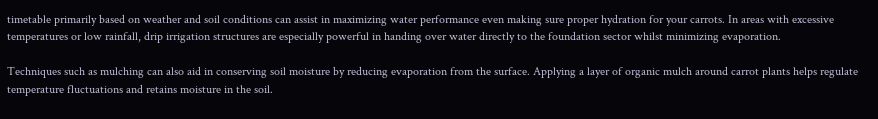timetable primarily based on weather and soil conditions can assist in maximizing water performance even making sure proper hydration for your carrots. In areas with excessive temperatures or low rainfall, drip irrigation structures are especially powerful in handing over water directly to the foundation sector whilst minimizing evaporation.

Techniques such as mulching can also aid in conserving soil moisture by reducing evaporation from the surface. Applying a layer of organic mulch around carrot plants helps regulate temperature fluctuations and retains moisture in the soil.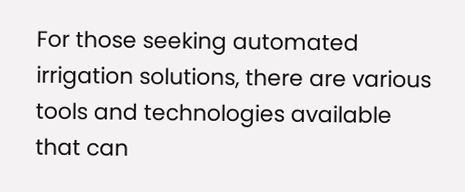For those seeking automated irrigation solutions, there are various tools and technologies available that can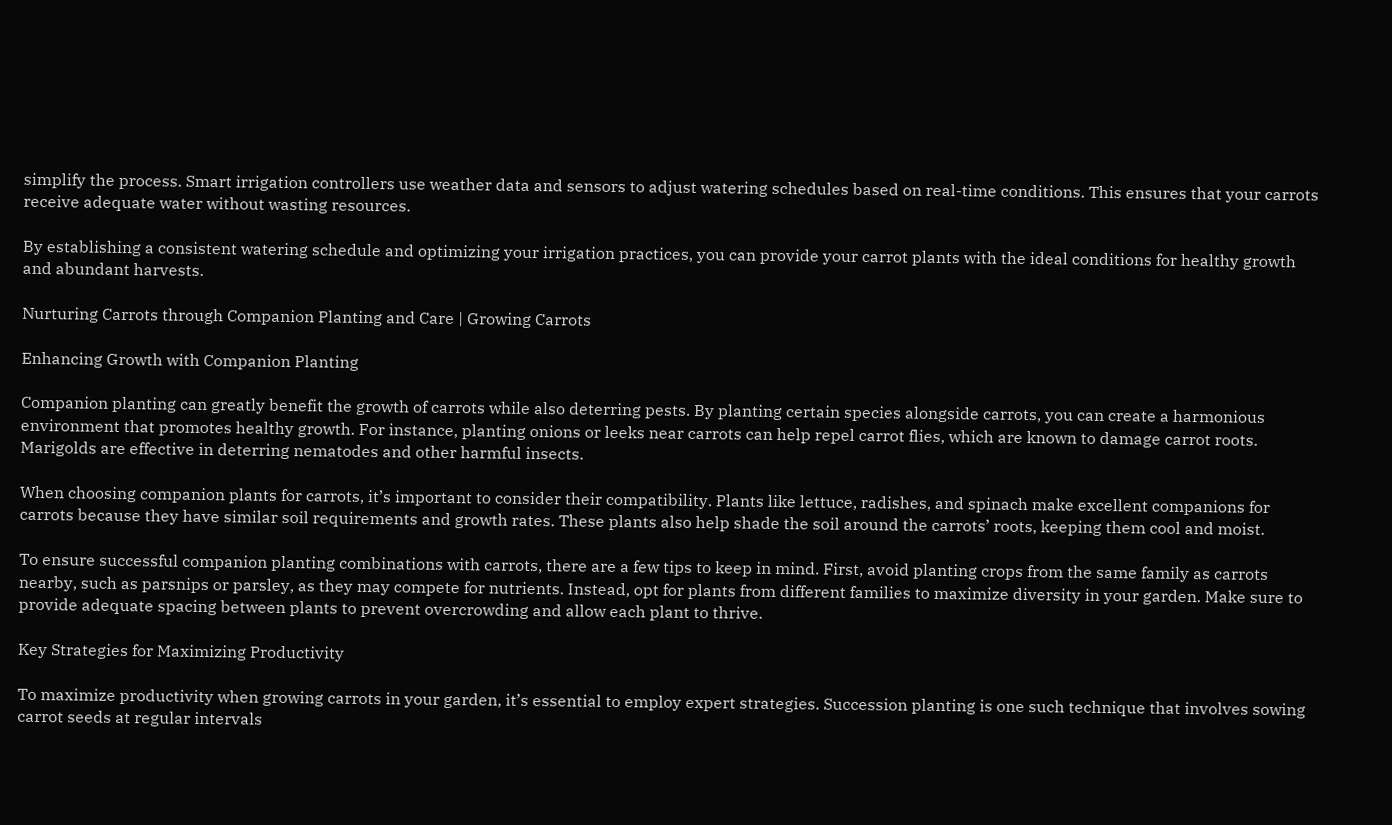simplify the process. Smart irrigation controllers use weather data and sensors to adjust watering schedules based on real-time conditions. This ensures that your carrots receive adequate water without wasting resources.

By establishing a consistent watering schedule and optimizing your irrigation practices, you can provide your carrot plants with the ideal conditions for healthy growth and abundant harvests.

Nurturing Carrots through Companion Planting and Care | Growing Carrots

Enhancing Growth with Companion Planting

Companion planting can greatly benefit the growth of carrots while also deterring pests. By planting certain species alongside carrots, you can create a harmonious environment that promotes healthy growth. For instance, planting onions or leeks near carrots can help repel carrot flies, which are known to damage carrot roots. Marigolds are effective in deterring nematodes and other harmful insects.

When choosing companion plants for carrots, it’s important to consider their compatibility. Plants like lettuce, radishes, and spinach make excellent companions for carrots because they have similar soil requirements and growth rates. These plants also help shade the soil around the carrots’ roots, keeping them cool and moist.

To ensure successful companion planting combinations with carrots, there are a few tips to keep in mind. First, avoid planting crops from the same family as carrots nearby, such as parsnips or parsley, as they may compete for nutrients. Instead, opt for plants from different families to maximize diversity in your garden. Make sure to provide adequate spacing between plants to prevent overcrowding and allow each plant to thrive.

Key Strategies for Maximizing Productivity

To maximize productivity when growing carrots in your garden, it’s essential to employ expert strategies. Succession planting is one such technique that involves sowing carrot seeds at regular intervals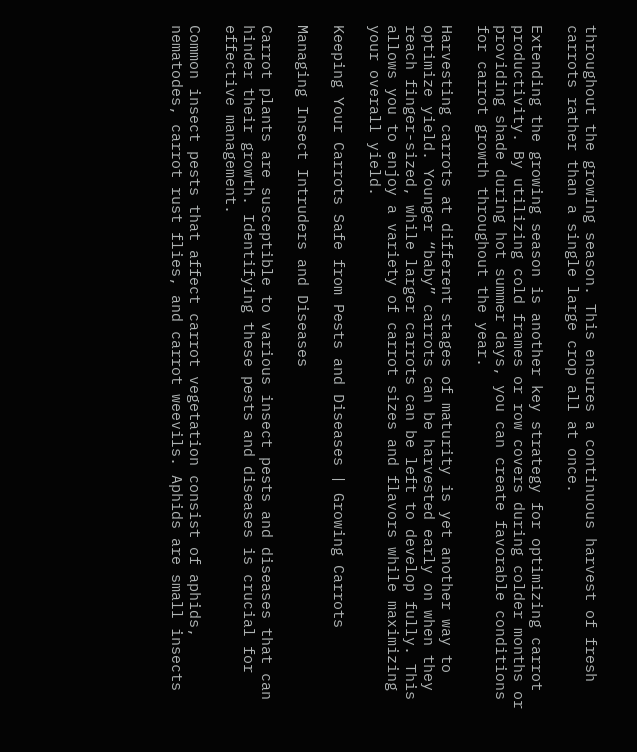throughout the growing season. This ensures a continuous harvest of fresh carrots rather than a single large crop all at once.

Extending the growing season is another key strategy for optimizing carrot productivity. By utilizing cold frames or row covers during colder months or providing shade during hot summer days, you can create favorable conditions for carrot growth throughout the year.

Harvesting carrots at different stages of maturity is yet another way to optimize yield. Younger “baby” carrots can be harvested early on when they reach finger-sized, while larger carrots can be left to develop fully. This allows you to enjoy a variety of carrot sizes and flavors while maximizing your overall yield.

Keeping Your Carrots Safe from Pests and Diseases | Growing Carrots

Managing Insect Intruders and Diseases

Carrot plants are susceptible to various insect pests and diseases that can hinder their growth. Identifying these pests and diseases is crucial for effective management.

Common insect pests that affect carrot vegetation consist of aphids, nematodes, carrot rust flies, and carrot weevils. Aphids are small insects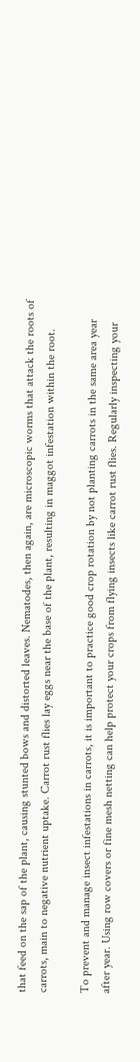that feed on the sap of the plant, causing stunted bows and distorted leaves. Nematodes, then again, are microscopic worms that attack the roots of carrots, main to negative nutrient uptake. Carrot rust flies lay eggs near the base of the plant, resulting in maggot infestation within the root.

To prevent and manage insect infestations in carrots, it is important to practice good crop rotation by not planting carrots in the same area year after year. Using row covers or fine mesh netting can help protect your crops from flying insects like carrot rust flies. Regularly inspecting your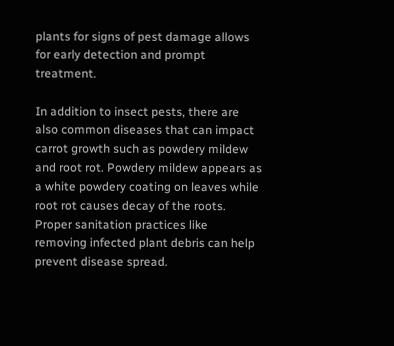plants for signs of pest damage allows for early detection and prompt treatment.

In addition to insect pests, there are also common diseases that can impact carrot growth such as powdery mildew and root rot. Powdery mildew appears as a white powdery coating on leaves while root rot causes decay of the roots. Proper sanitation practices like removing infected plant debris can help prevent disease spread.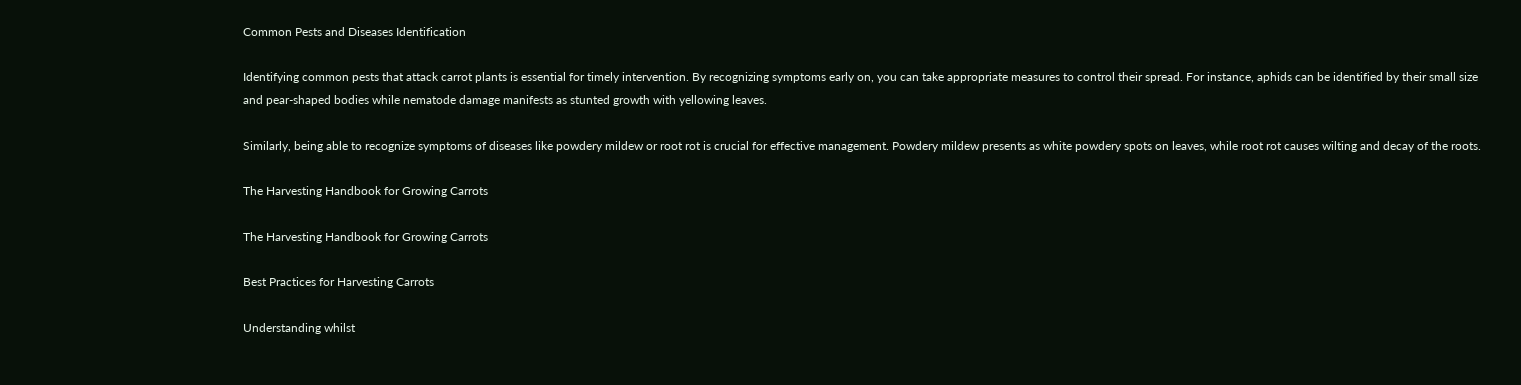Common Pests and Diseases Identification

Identifying common pests that attack carrot plants is essential for timely intervention. By recognizing symptoms early on, you can take appropriate measures to control their spread. For instance, aphids can be identified by their small size and pear-shaped bodies while nematode damage manifests as stunted growth with yellowing leaves.

Similarly, being able to recognize symptoms of diseases like powdery mildew or root rot is crucial for effective management. Powdery mildew presents as white powdery spots on leaves, while root rot causes wilting and decay of the roots.

The Harvesting Handbook for Growing Carrots

The Harvesting Handbook for Growing Carrots

Best Practices for Harvesting Carrots

Understanding whilst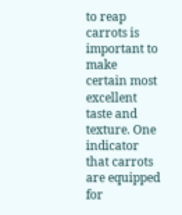to reap carrots is important to make certain most excellent taste and texture. One indicator that carrots are equipped for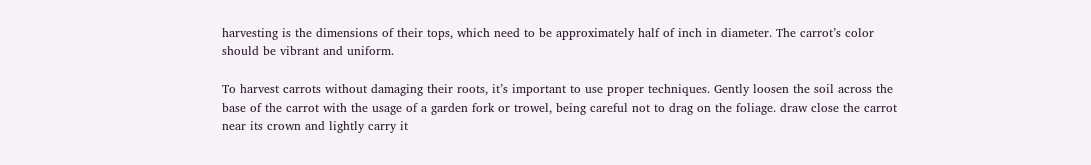harvesting is the dimensions of their tops, which need to be approximately half of inch in diameter. The carrot’s color should be vibrant and uniform.

To harvest carrots without damaging their roots, it’s important to use proper techniques. Gently loosen the soil across the base of the carrot with the usage of a garden fork or trowel, being careful not to drag on the foliage. draw close the carrot near its crown and lightly carry it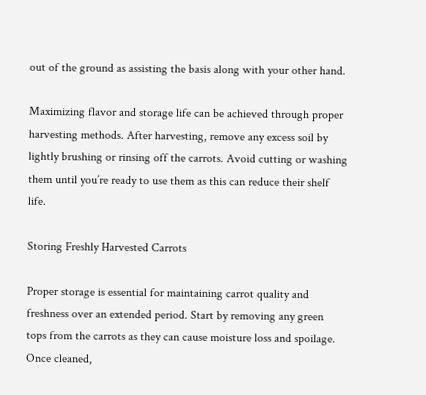out of the ground as assisting the basis along with your other hand.

Maximizing flavor and storage life can be achieved through proper harvesting methods. After harvesting, remove any excess soil by lightly brushing or rinsing off the carrots. Avoid cutting or washing them until you’re ready to use them as this can reduce their shelf life.

Storing Freshly Harvested Carrots

Proper storage is essential for maintaining carrot quality and freshness over an extended period. Start by removing any green tops from the carrots as they can cause moisture loss and spoilage. Once cleaned,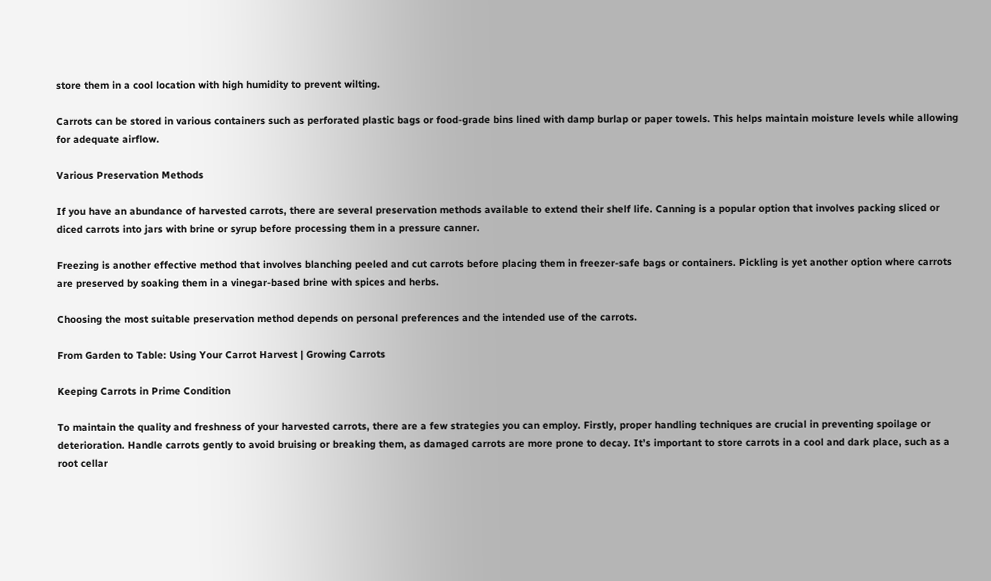store them in a cool location with high humidity to prevent wilting.

Carrots can be stored in various containers such as perforated plastic bags or food-grade bins lined with damp burlap or paper towels. This helps maintain moisture levels while allowing for adequate airflow.

Various Preservation Methods

If you have an abundance of harvested carrots, there are several preservation methods available to extend their shelf life. Canning is a popular option that involves packing sliced or diced carrots into jars with brine or syrup before processing them in a pressure canner.

Freezing is another effective method that involves blanching peeled and cut carrots before placing them in freezer-safe bags or containers. Pickling is yet another option where carrots are preserved by soaking them in a vinegar-based brine with spices and herbs.

Choosing the most suitable preservation method depends on personal preferences and the intended use of the carrots.

From Garden to Table: Using Your Carrot Harvest | Growing Carrots

Keeping Carrots in Prime Condition

To maintain the quality and freshness of your harvested carrots, there are a few strategies you can employ. Firstly, proper handling techniques are crucial in preventing spoilage or deterioration. Handle carrots gently to avoid bruising or breaking them, as damaged carrots are more prone to decay. It’s important to store carrots in a cool and dark place, such as a root cellar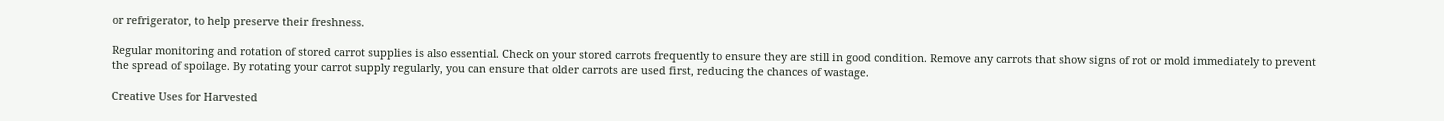or refrigerator, to help preserve their freshness.

Regular monitoring and rotation of stored carrot supplies is also essential. Check on your stored carrots frequently to ensure they are still in good condition. Remove any carrots that show signs of rot or mold immediately to prevent the spread of spoilage. By rotating your carrot supply regularly, you can ensure that older carrots are used first, reducing the chances of wastage.

Creative Uses for Harvested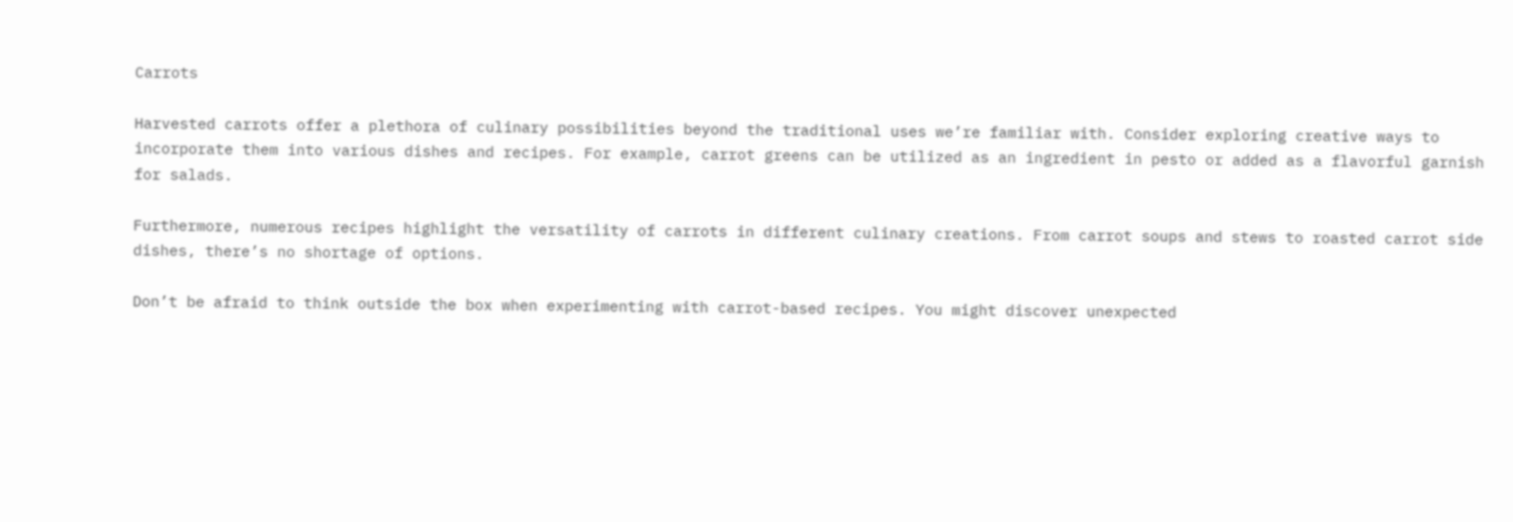Carrots

Harvested carrots offer a plethora of culinary possibilities beyond the traditional uses we’re familiar with. Consider exploring creative ways to incorporate them into various dishes and recipes. For example, carrot greens can be utilized as an ingredient in pesto or added as a flavorful garnish for salads.

Furthermore, numerous recipes highlight the versatility of carrots in different culinary creations. From carrot soups and stews to roasted carrot side dishes, there’s no shortage of options.

Don’t be afraid to think outside the box when experimenting with carrot-based recipes. You might discover unexpected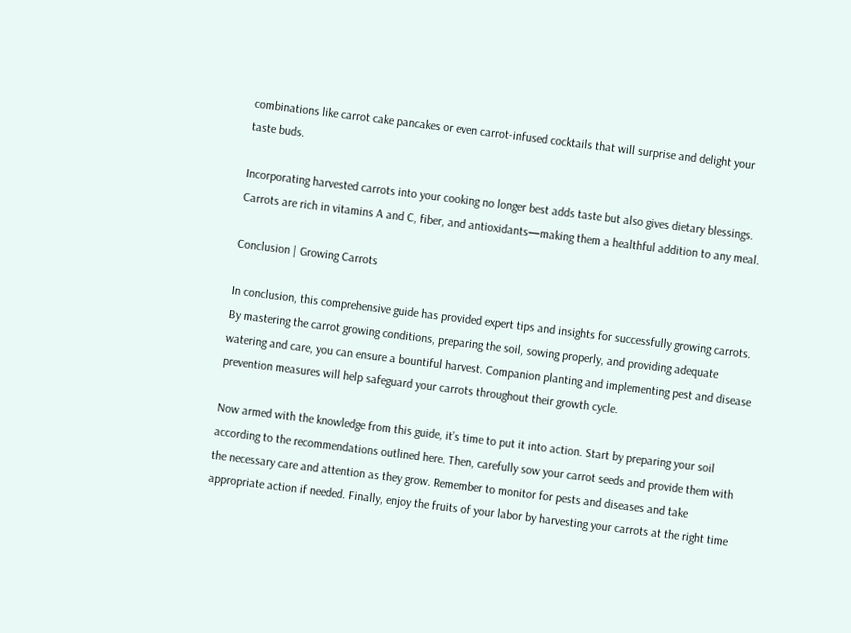combinations like carrot cake pancakes or even carrot-infused cocktails that will surprise and delight your taste buds.

Incorporating harvested carrots into your cooking no longer best adds taste but also gives dietary blessings. Carrots are rich in vitamins A and C, fiber, and antioxidants—making them a healthful addition to any meal.

Conclusion | Growing Carrots

In conclusion, this comprehensive guide has provided expert tips and insights for successfully growing carrots. By mastering the carrot growing conditions, preparing the soil, sowing properly, and providing adequate watering and care, you can ensure a bountiful harvest. Companion planting and implementing pest and disease prevention measures will help safeguard your carrots throughout their growth cycle.

Now armed with the knowledge from this guide, it’s time to put it into action. Start by preparing your soil according to the recommendations outlined here. Then, carefully sow your carrot seeds and provide them with the necessary care and attention as they grow. Remember to monitor for pests and diseases and take appropriate action if needed. Finally, enjoy the fruits of your labor by harvesting your carrots at the right time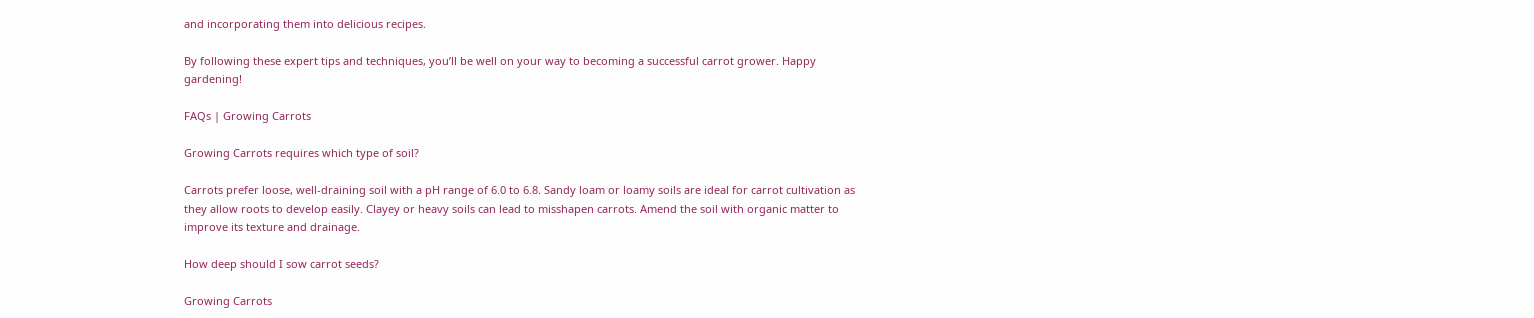and incorporating them into delicious recipes.

By following these expert tips and techniques, you’ll be well on your way to becoming a successful carrot grower. Happy gardening!

FAQs | Growing Carrots

Growing Carrots requires which type of soil?

Carrots prefer loose, well-draining soil with a pH range of 6.0 to 6.8. Sandy loam or loamy soils are ideal for carrot cultivation as they allow roots to develop easily. Clayey or heavy soils can lead to misshapen carrots. Amend the soil with organic matter to improve its texture and drainage.

How deep should I sow carrot seeds?

Growing Carrots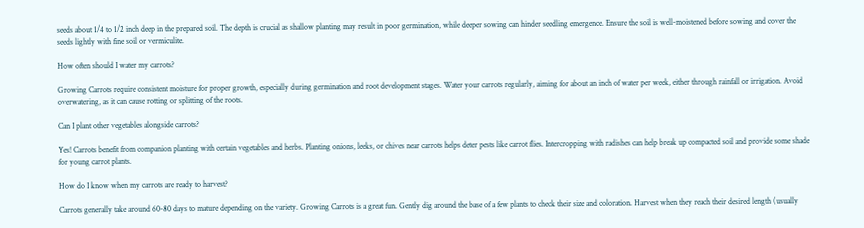seeds about 1/4 to 1/2 inch deep in the prepared soil. The depth is crucial as shallow planting may result in poor germination, while deeper sowing can hinder seedling emergence. Ensure the soil is well-moistened before sowing and cover the seeds lightly with fine soil or vermiculite.

How often should I water my carrots?

Growing Carrots require consistent moisture for proper growth, especially during germination and root development stages. Water your carrots regularly, aiming for about an inch of water per week, either through rainfall or irrigation. Avoid overwatering, as it can cause rotting or splitting of the roots.

Can I plant other vegetables alongside carrots?

Yes! Carrots benefit from companion planting with certain vegetables and herbs. Planting onions, leeks, or chives near carrots helps deter pests like carrot flies. Intercropping with radishes can help break up compacted soil and provide some shade for young carrot plants.

How do I know when my carrots are ready to harvest?

Carrots generally take around 60-80 days to mature depending on the variety. Growing Carrots is a great fun. Gently dig around the base of a few plants to check their size and coloration. Harvest when they reach their desired length (usually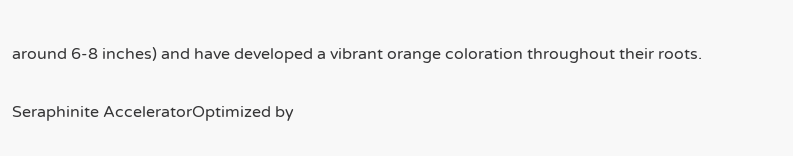around 6-8 inches) and have developed a vibrant orange coloration throughout their roots.

Seraphinite AcceleratorOptimized by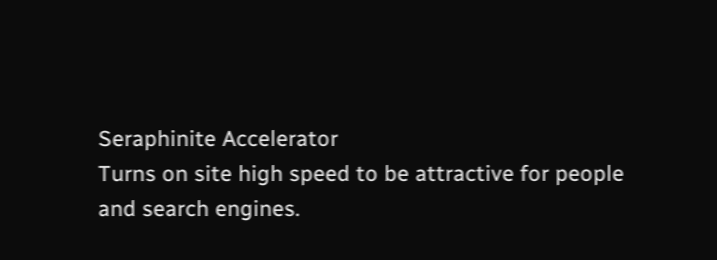Seraphinite Accelerator
Turns on site high speed to be attractive for people and search engines.